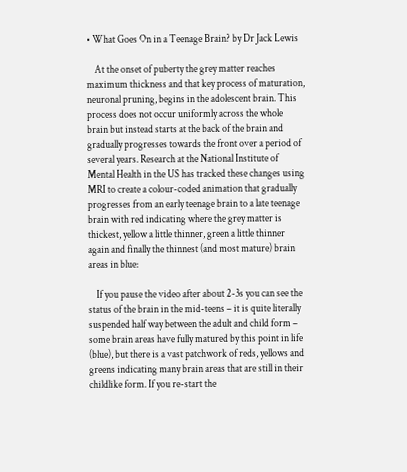• What Goes On in a Teenage Brain? by Dr Jack Lewis

    At the onset of puberty the grey matter reaches maximum thickness and that key process of maturation, neuronal pruning, begins in the adolescent brain. This process does not occur uniformly across the whole brain but instead starts at the back of the brain and gradually progresses towards the front over a period of several years. Research at the National Institute of Mental Health in the US has tracked these changes using MRI to create a colour-coded animation that gradually progresses from an early teenage brain to a late teenage brain with red indicating where the grey matter is thickest, yellow a little thinner, green a little thinner again and finally the thinnest (and most mature) brain areas in blue:

    If you pause the video after about 2-3s you can see the status of the brain in the mid-teens – it is quite literally suspended half way between the adult and child form – some brain areas have fully matured by this point in life (blue), but there is a vast patchwork of reds, yellows and greens indicating many brain areas that are still in their childlike form. If you re-start the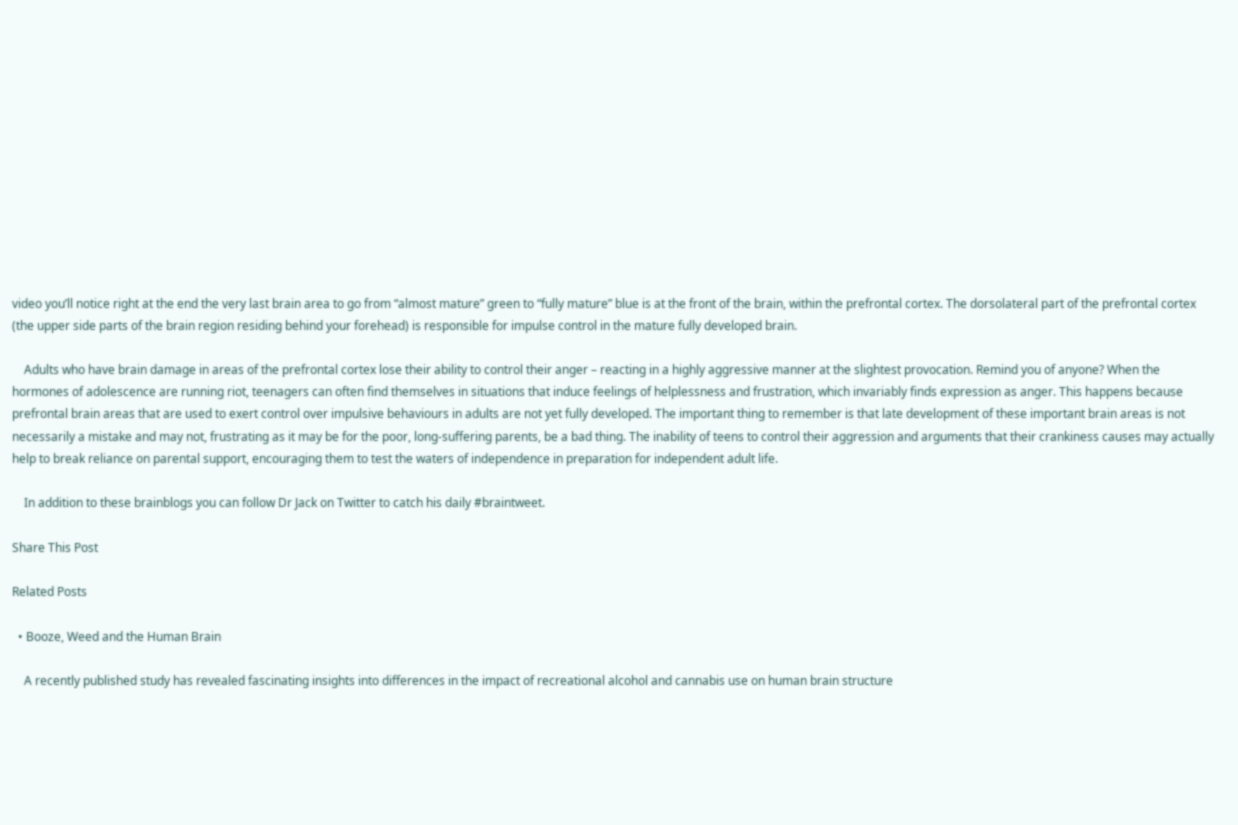video you’ll notice right at the end the very last brain area to go from “almost mature” green to “fully mature” blue is at the front of the brain, within the prefrontal cortex. The dorsolateral part of the prefrontal cortex (the upper side parts of the brain region residing behind your forehead) is responsible for impulse control in the mature fully developed brain.

    Adults who have brain damage in areas of the prefrontal cortex lose their ability to control their anger – reacting in a highly aggressive manner at the slightest provocation. Remind you of anyone? When the hormones of adolescence are running riot, teenagers can often find themselves in situations that induce feelings of helplessness and frustration, which invariably finds expression as anger. This happens because prefrontal brain areas that are used to exert control over impulsive behaviours in adults are not yet fully developed. The important thing to remember is that late development of these important brain areas is not necessarily a mistake and may not, frustrating as it may be for the poor, long-suffering parents, be a bad thing. The inability of teens to control their aggression and arguments that their crankiness causes may actually help to break reliance on parental support, encouraging them to test the waters of independence in preparation for independent adult life.

    In addition to these brainblogs you can follow Dr Jack on Twitter to catch his daily #braintweet.

Share This Post

Related Posts

  • Booze, Weed and the Human Brain

    A recently published study has revealed fascinating insights into differences in the impact of recreational alcohol and cannabis use on human brain structure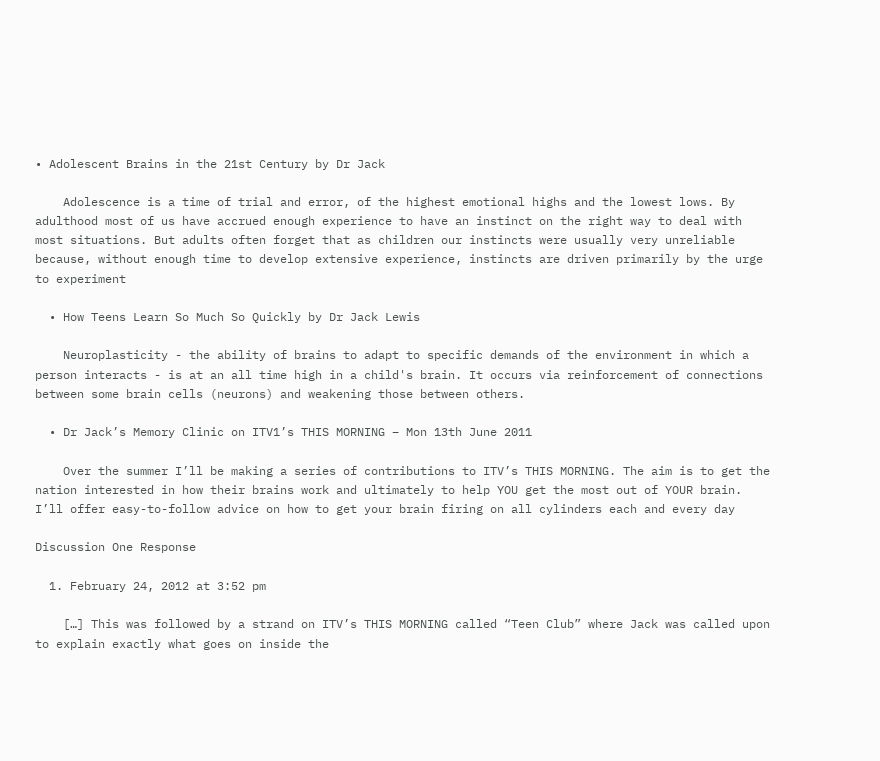• Adolescent Brains in the 21st Century by Dr Jack

    Adolescence is a time of trial and error, of the highest emotional highs and the lowest lows. By adulthood most of us have accrued enough experience to have an instinct on the right way to deal with most situations. But adults often forget that as children our instincts were usually very unreliable because, without enough time to develop extensive experience, instincts are driven primarily by the urge to experiment

  • How Teens Learn So Much So Quickly by Dr Jack Lewis

    Neuroplasticity - the ability of brains to adapt to specific demands of the environment in which a person interacts - is at an all time high in a child's brain. It occurs via reinforcement of connections between some brain cells (neurons) and weakening those between others.

  • Dr Jack’s Memory Clinic on ITV1’s THIS MORNING – Mon 13th June 2011

    Over the summer I’ll be making a series of contributions to ITV’s THIS MORNING. The aim is to get the nation interested in how their brains work and ultimately to help YOU get the most out of YOUR brain. I’ll offer easy-to-follow advice on how to get your brain firing on all cylinders each and every day

Discussion One Response

  1. February 24, 2012 at 3:52 pm

    […] This was followed by a strand on ITV’s THIS MORNING called “Teen Club” where Jack was called upon to explain exactly what goes on inside the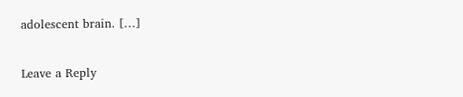adolescent brain. […]

Leave a Reply